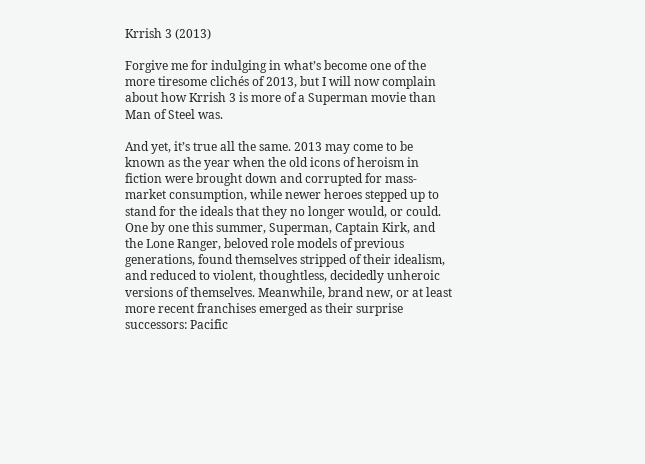Krrish 3 (2013)

Forgive me for indulging in what’s become one of the more tiresome clichés of 2013, but I will now complain about how Krrish 3 is more of a Superman movie than Man of Steel was.

And yet, it’s true all the same. 2013 may come to be known as the year when the old icons of heroism in fiction were brought down and corrupted for mass-market consumption, while newer heroes stepped up to stand for the ideals that they no longer would, or could. One by one this summer, Superman, Captain Kirk, and the Lone Ranger, beloved role models of previous generations, found themselves stripped of their idealism, and reduced to violent, thoughtless, decidedly unheroic versions of themselves. Meanwhile, brand new, or at least more recent franchises emerged as their surprise successors: Pacific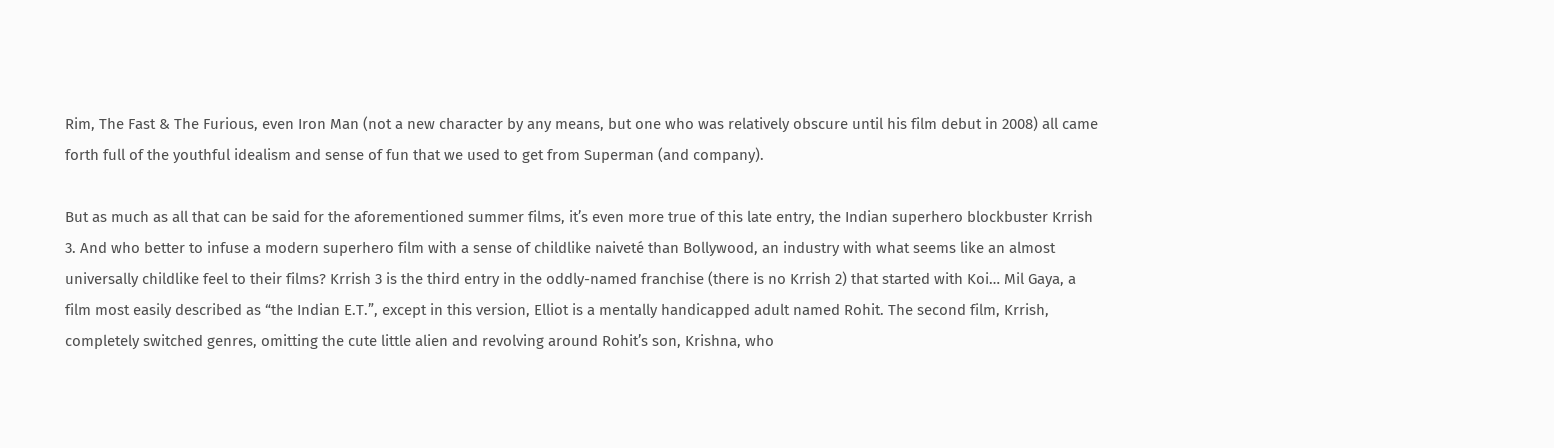Rim, The Fast & The Furious, even Iron Man (not a new character by any means, but one who was relatively obscure until his film debut in 2008) all came forth full of the youthful idealism and sense of fun that we used to get from Superman (and company).

But as much as all that can be said for the aforementioned summer films, it’s even more true of this late entry, the Indian superhero blockbuster Krrish 3. And who better to infuse a modern superhero film with a sense of childlike naiveté than Bollywood, an industry with what seems like an almost universally childlike feel to their films? Krrish 3 is the third entry in the oddly-named franchise (there is no Krrish 2) that started with Koi… Mil Gaya, a film most easily described as “the Indian E.T.”, except in this version, Elliot is a mentally handicapped adult named Rohit. The second film, Krrish, completely switched genres, omitting the cute little alien and revolving around Rohit’s son, Krishna, who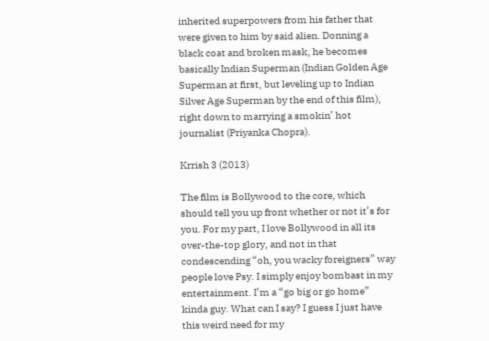inherited superpowers from his father that were given to him by said alien. Donning a black coat and broken mask, he becomes basically Indian Superman (Indian Golden Age Superman at first, but leveling up to Indian Silver Age Superman by the end of this film), right down to marrying a smokin’ hot journalist (Priyanka Chopra).

Krrish 3 (2013)

The film is Bollywood to the core, which should tell you up front whether or not it’s for you. For my part, I love Bollywood in all its over-the-top glory, and not in that condescending “oh, you wacky foreigners” way people love Psy. I simply enjoy bombast in my entertainment. I’m a “go big or go home” kinda guy. What can I say? I guess I just have this weird need for my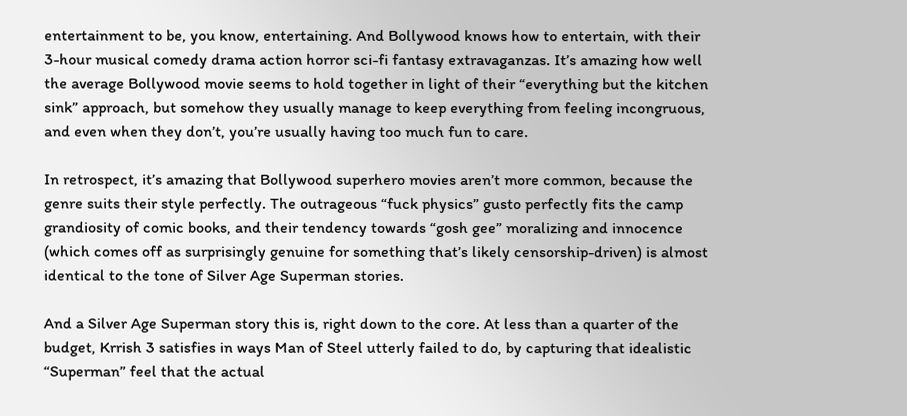entertainment to be, you know, entertaining. And Bollywood knows how to entertain, with their 3-hour musical comedy drama action horror sci-fi fantasy extravaganzas. It’s amazing how well the average Bollywood movie seems to hold together in light of their “everything but the kitchen sink” approach, but somehow they usually manage to keep everything from feeling incongruous, and even when they don’t, you’re usually having too much fun to care.

In retrospect, it’s amazing that Bollywood superhero movies aren’t more common, because the genre suits their style perfectly. The outrageous “fuck physics” gusto perfectly fits the camp grandiosity of comic books, and their tendency towards “gosh gee” moralizing and innocence (which comes off as surprisingly genuine for something that’s likely censorship-driven) is almost identical to the tone of Silver Age Superman stories.

And a Silver Age Superman story this is, right down to the core. At less than a quarter of the budget, Krrish 3 satisfies in ways Man of Steel utterly failed to do, by capturing that idealistic “Superman” feel that the actual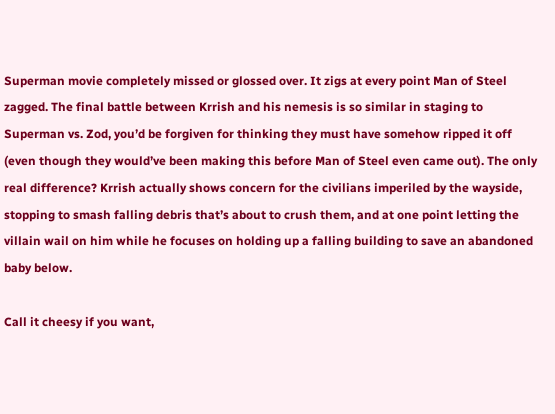Superman movie completely missed or glossed over. It zigs at every point Man of Steel zagged. The final battle between Krrish and his nemesis is so similar in staging to Superman vs. Zod, you’d be forgiven for thinking they must have somehow ripped it off (even though they would’ve been making this before Man of Steel even came out). The only real difference? Krrish actually shows concern for the civilians imperiled by the wayside, stopping to smash falling debris that’s about to crush them, and at one point letting the villain wail on him while he focuses on holding up a falling building to save an abandoned baby below.

Call it cheesy if you want,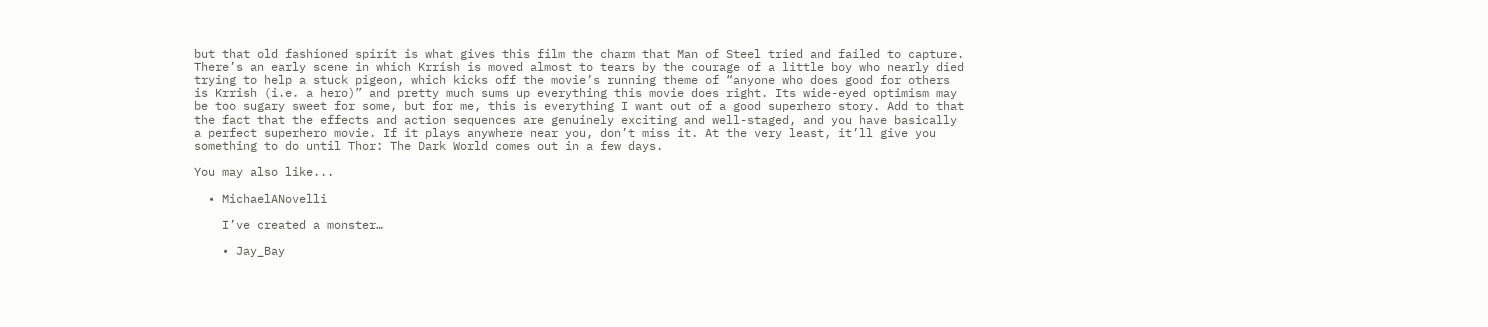but that old fashioned spirit is what gives this film the charm that Man of Steel tried and failed to capture. There’s an early scene in which Krrish is moved almost to tears by the courage of a little boy who nearly died trying to help a stuck pigeon, which kicks off the movie’s running theme of “anyone who does good for others is Krrish (i.e. a hero)” and pretty much sums up everything this movie does right. Its wide-eyed optimism may be too sugary sweet for some, but for me, this is everything I want out of a good superhero story. Add to that the fact that the effects and action sequences are genuinely exciting and well-staged, and you have basically a perfect superhero movie. If it plays anywhere near you, don’t miss it. At the very least, it’ll give you something to do until Thor: The Dark World comes out in a few days.

You may also like...

  • MichaelANovelli

    I’ve created a monster…

    • Jay_Bay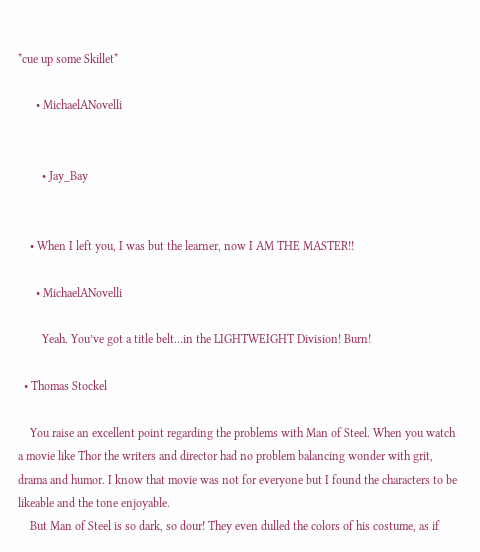*cue up some Skillet*

      • MichaelANovelli


        • Jay_Bay


    • When I left you, I was but the learner, now I AM THE MASTER!!

      • MichaelANovelli

        Yeah. You’ve got a title belt…in the LIGHTWEIGHT Division! Burn!

  • Thomas Stockel

    You raise an excellent point regarding the problems with Man of Steel. When you watch a movie like Thor the writers and director had no problem balancing wonder with grit, drama and humor. I know that movie was not for everyone but I found the characters to be likeable and the tone enjoyable.
    But Man of Steel is so dark, so dour! They even dulled the colors of his costume, as if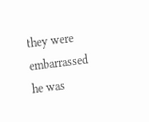they were embarrassed he was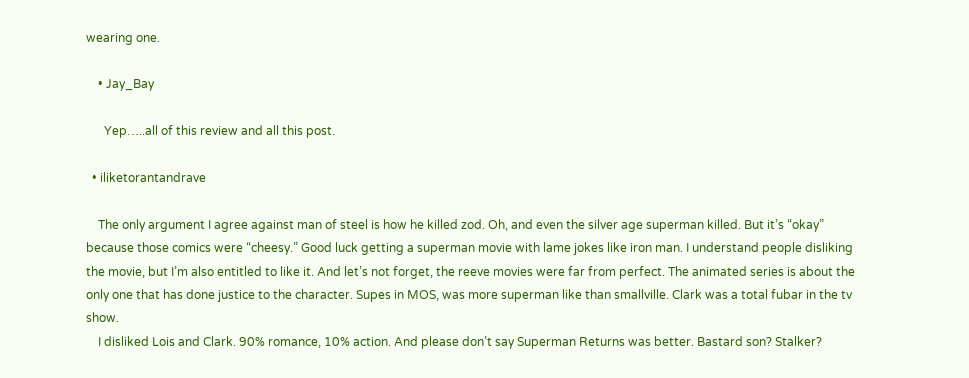wearing one.

    • Jay_Bay

      Yep…..all of this review and all this post.

  • iliketorantandrave

    The only argument I agree against man of steel is how he killed zod. Oh, and even the silver age superman killed. But it’s “okay” because those comics were “cheesy.” Good luck getting a superman movie with lame jokes like iron man. I understand people disliking the movie, but I’m also entitled to like it. And let’s not forget, the reeve movies were far from perfect. The animated series is about the only one that has done justice to the character. Supes in MOS, was more superman like than smallville. Clark was a total fubar in the tv show.
    I disliked Lois and Clark. 90% romance, 10% action. And please don’t say Superman Returns was better. Bastard son? Stalker?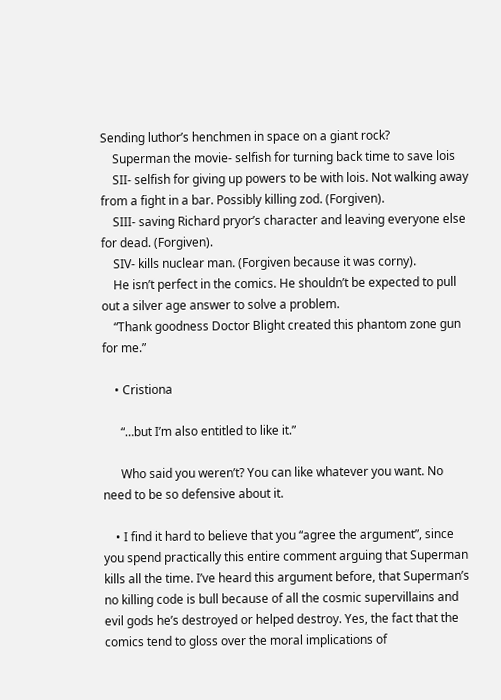Sending luthor’s henchmen in space on a giant rock?
    Superman the movie- selfish for turning back time to save lois
    SII- selfish for giving up powers to be with lois. Not walking away from a fight in a bar. Possibly killing zod. (Forgiven).
    SIII- saving Richard pryor’s character and leaving everyone else for dead. (Forgiven).
    SIV- kills nuclear man. (Forgiven because it was corny).
    He isn’t perfect in the comics. He shouldn’t be expected to pull out a silver age answer to solve a problem.
    “Thank goodness Doctor Blight created this phantom zone gun for me.”

    • Cristiona

      “…but I’m also entitled to like it.”

      Who said you weren’t? You can like whatever you want. No need to be so defensive about it.

    • I find it hard to believe that you “agree the argument”, since you spend practically this entire comment arguing that Superman kills all the time. I’ve heard this argument before, that Superman’s no killing code is bull because of all the cosmic supervillains and evil gods he’s destroyed or helped destroy. Yes, the fact that the comics tend to gloss over the moral implications of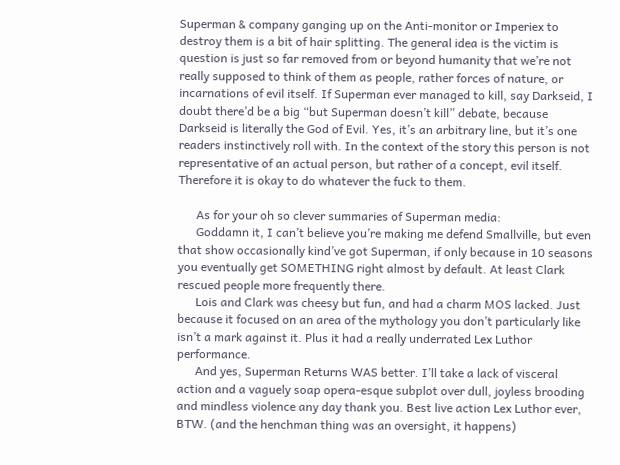Superman & company ganging up on the Anti-monitor or Imperiex to destroy them is a bit of hair splitting. The general idea is the victim is question is just so far removed from or beyond humanity that we’re not really supposed to think of them as people, rather forces of nature, or incarnations of evil itself. If Superman ever managed to kill, say Darkseid, I doubt there’d be a big “but Superman doesn’t kill” debate, because Darkseid is literally the God of Evil. Yes, it’s an arbitrary line, but it’s one readers instinctively roll with. In the context of the story this person is not representative of an actual person, but rather of a concept, evil itself. Therefore it is okay to do whatever the fuck to them.

      As for your oh so clever summaries of Superman media:
      Goddamn it, I can’t believe you’re making me defend Smallville, but even that show occasionally kind’ve got Superman, if only because in 10 seasons you eventually get SOMETHING right almost by default. At least Clark rescued people more frequently there.
      Lois and Clark was cheesy but fun, and had a charm MOS lacked. Just because it focused on an area of the mythology you don’t particularly like isn’t a mark against it. Plus it had a really underrated Lex Luthor performance.
      And yes, Superman Returns WAS better. I’ll take a lack of visceral action and a vaguely soap opera-esque subplot over dull, joyless brooding and mindless violence any day thank you. Best live action Lex Luthor ever, BTW. (and the henchman thing was an oversight, it happens)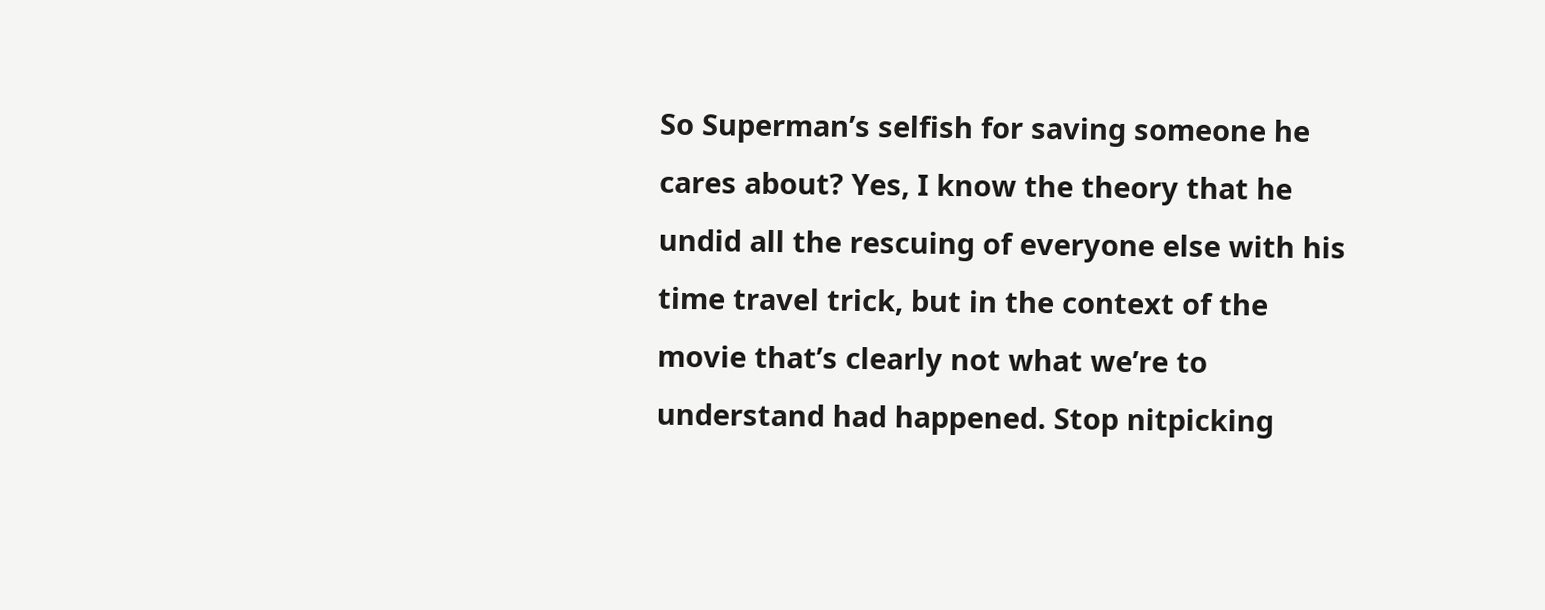So Superman’s selfish for saving someone he cares about? Yes, I know the theory that he undid all the rescuing of everyone else with his time travel trick, but in the context of the movie that’s clearly not what we’re to understand had happened. Stop nitpicking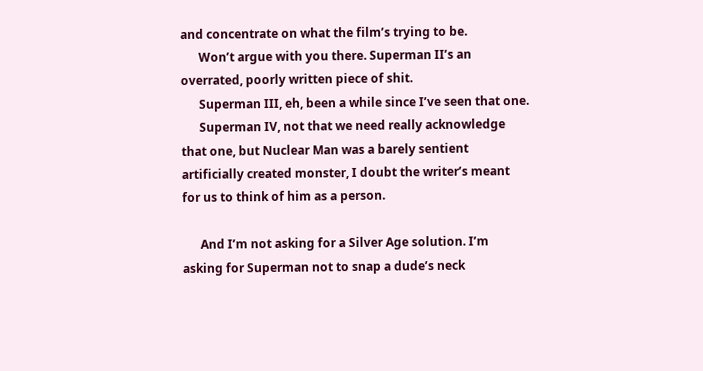and concentrate on what the film’s trying to be.
      Won’t argue with you there. Superman II’s an overrated, poorly written piece of shit.
      Superman III, eh, been a while since I’ve seen that one.
      Superman IV, not that we need really acknowledge that one, but Nuclear Man was a barely sentient artificially created monster, I doubt the writer’s meant for us to think of him as a person.

      And I’m not asking for a Silver Age solution. I’m asking for Superman not to snap a dude’s neck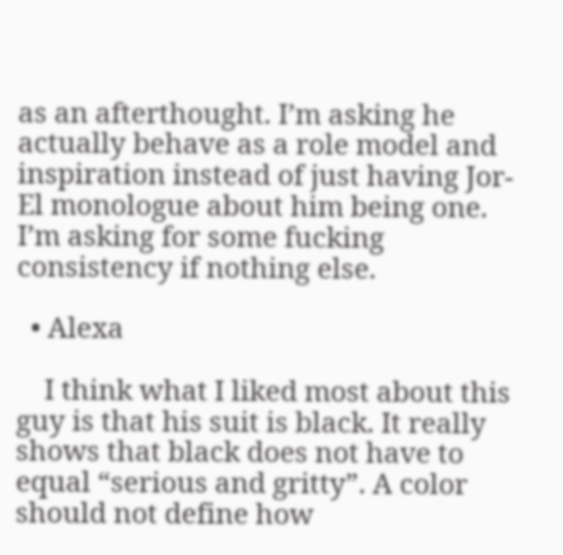as an afterthought. I’m asking he actually behave as a role model and inspiration instead of just having Jor-El monologue about him being one. I’m asking for some fucking consistency if nothing else.

  • Alexa

    I think what I liked most about this guy is that his suit is black. It really shows that black does not have to equal “serious and gritty”. A color should not define how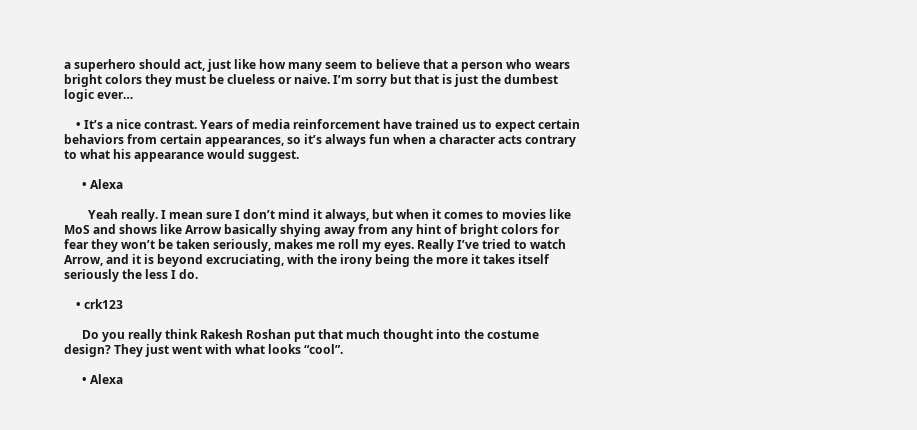a superhero should act, just like how many seem to believe that a person who wears bright colors they must be clueless or naive. I’m sorry but that is just the dumbest logic ever…

    • It’s a nice contrast. Years of media reinforcement have trained us to expect certain behaviors from certain appearances, so it’s always fun when a character acts contrary to what his appearance would suggest.

      • Alexa

        Yeah really. I mean sure I don’t mind it always, but when it comes to movies like MoS and shows like Arrow basically shying away from any hint of bright colors for fear they won’t be taken seriously, makes me roll my eyes. Really I’ve tried to watch Arrow, and it is beyond excruciating, with the irony being the more it takes itself seriously the less I do.

    • crk123

      Do you really think Rakesh Roshan put that much thought into the costume design? They just went with what looks “cool”.

      • Alexa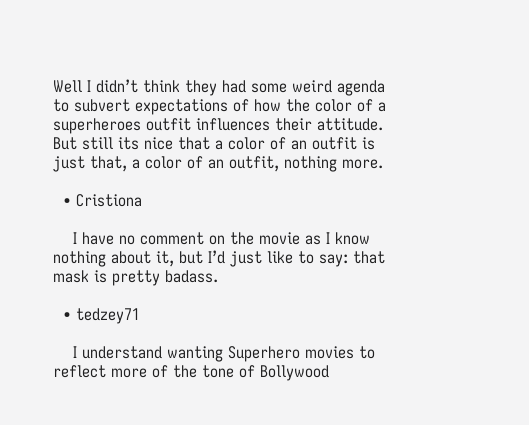Well I didn’t think they had some weird agenda to subvert expectations of how the color of a superheroes outfit influences their attitude. But still its nice that a color of an outfit is just that, a color of an outfit, nothing more.

  • Cristiona

    I have no comment on the movie as I know nothing about it, but I’d just like to say: that mask is pretty badass.

  • tedzey71

    I understand wanting Superhero movies to reflect more of the tone of Bollywood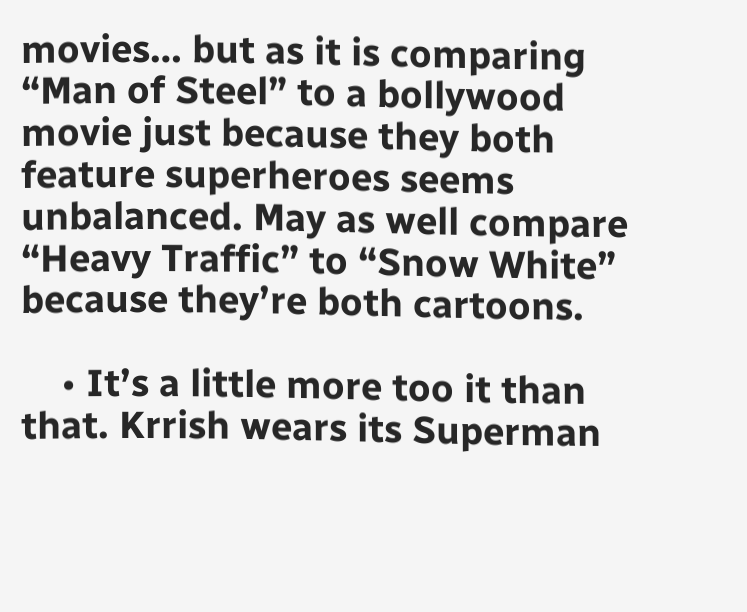movies… but as it is comparing “Man of Steel” to a bollywood movie just because they both feature superheroes seems unbalanced. May as well compare “Heavy Traffic” to “Snow White” because they’re both cartoons.

    • It’s a little more too it than that. Krrish wears its Superman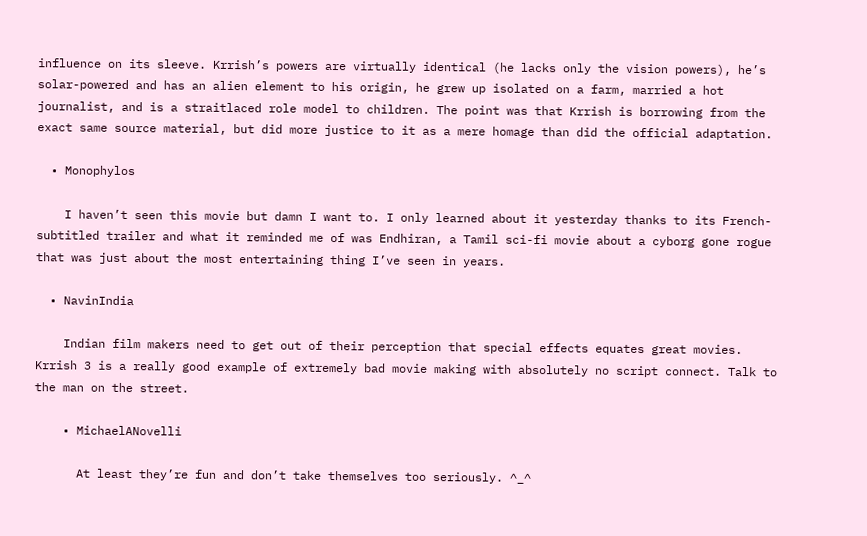influence on its sleeve. Krrish’s powers are virtually identical (he lacks only the vision powers), he’s solar-powered and has an alien element to his origin, he grew up isolated on a farm, married a hot journalist, and is a straitlaced role model to children. The point was that Krrish is borrowing from the exact same source material, but did more justice to it as a mere homage than did the official adaptation.

  • Monophylos

    I haven’t seen this movie but damn I want to. I only learned about it yesterday thanks to its French-subtitled trailer and what it reminded me of was Endhiran, a Tamil sci-fi movie about a cyborg gone rogue that was just about the most entertaining thing I’ve seen in years.

  • NavinIndia

    Indian film makers need to get out of their perception that special effects equates great movies. Krrish 3 is a really good example of extremely bad movie making with absolutely no script connect. Talk to the man on the street.

    • MichaelANovelli

      At least they’re fun and don’t take themselves too seriously. ^_^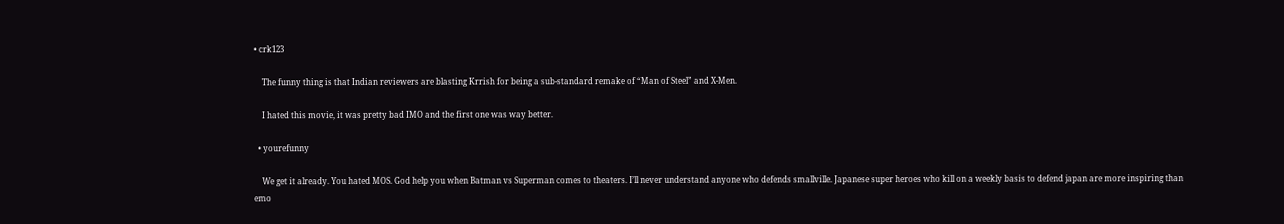• crk123

    The funny thing is that Indian reviewers are blasting Krrish for being a sub-standard remake of “Man of Steel” and X-Men.

    I hated this movie, it was pretty bad IMO and the first one was way better.

  • yourefunny

    We get it already. You hated MOS. God help you when Batman vs Superman comes to theaters. I’ll never understand anyone who defends smallville. Japanese super heroes who kill on a weekly basis to defend japan are more inspiring than emo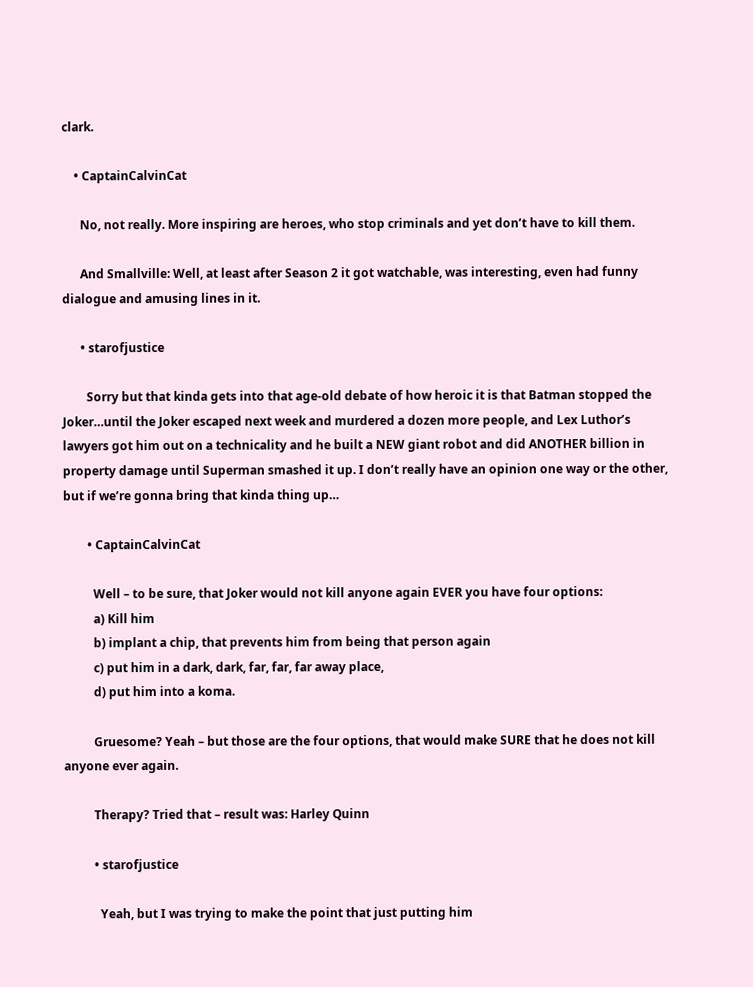clark.

    • CaptainCalvinCat

      No, not really. More inspiring are heroes, who stop criminals and yet don’t have to kill them.

      And Smallville: Well, at least after Season 2 it got watchable, was interesting, even had funny dialogue and amusing lines in it.

      • starofjustice

        Sorry but that kinda gets into that age-old debate of how heroic it is that Batman stopped the Joker…until the Joker escaped next week and murdered a dozen more people, and Lex Luthor’s lawyers got him out on a technicality and he built a NEW giant robot and did ANOTHER billion in property damage until Superman smashed it up. I don’t really have an opinion one way or the other, but if we’re gonna bring that kinda thing up…

        • CaptainCalvinCat

          Well – to be sure, that Joker would not kill anyone again EVER you have four options:
          a) Kill him
          b) implant a chip, that prevents him from being that person again
          c) put him in a dark, dark, far, far, far away place,
          d) put him into a koma.

          Gruesome? Yeah – but those are the four options, that would make SURE that he does not kill anyone ever again.

          Therapy? Tried that – result was: Harley Quinn

          • starofjustice

            Yeah, but I was trying to make the point that just putting him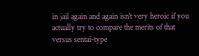in jail again and again isn’t very heroic if you actually try to compare the merits of that versus sentai-type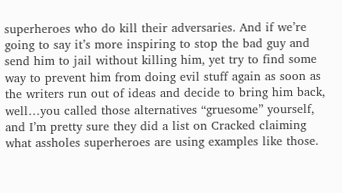superheroes who do kill their adversaries. And if we’re going to say it’s more inspiring to stop the bad guy and send him to jail without killing him, yet try to find some way to prevent him from doing evil stuff again as soon as the writers run out of ideas and decide to bring him back, well…you called those alternatives “gruesome” yourself, and I’m pretty sure they did a list on Cracked claiming what assholes superheroes are using examples like those.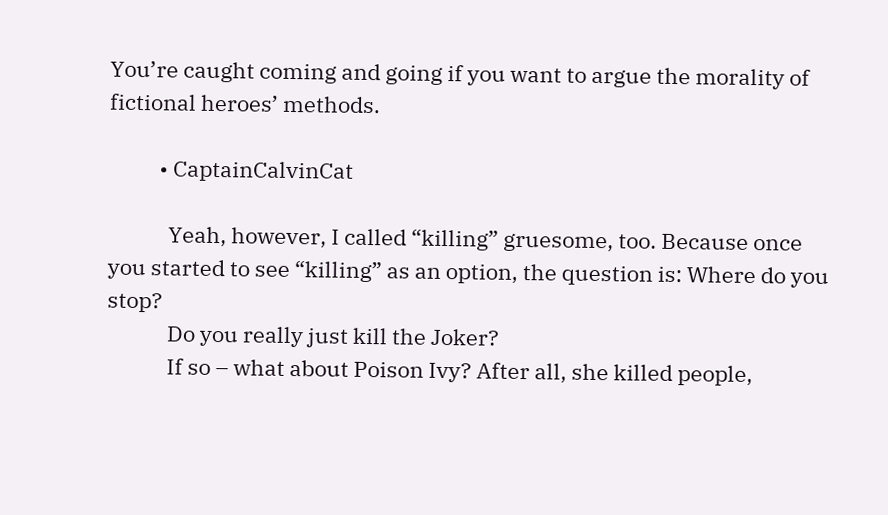You’re caught coming and going if you want to argue the morality of fictional heroes’ methods.

          • CaptainCalvinCat

            Yeah, however, I called “killing” gruesome, too. Because once you started to see “killing” as an option, the question is: Where do you stop?
            Do you really just kill the Joker?
            If so – what about Poison Ivy? After all, she killed people,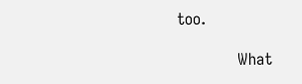too.

            What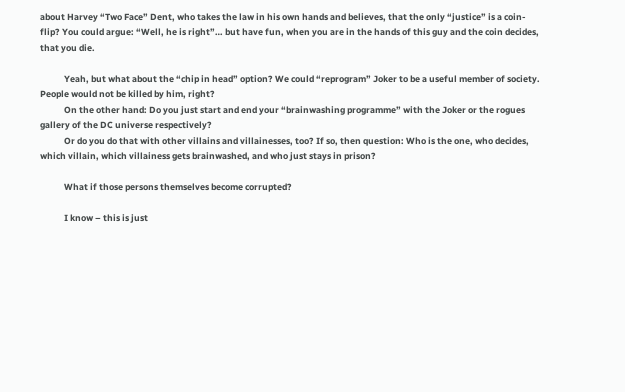about Harvey “Two Face” Dent, who takes the law in his own hands and believes, that the only “justice” is a coin-flip? You could argue: “Well, he is right”… but have fun, when you are in the hands of this guy and the coin decides, that you die.

            Yeah, but what about the “chip in head” option? We could “reprogram” Joker to be a useful member of society. People would not be killed by him, right?
            On the other hand: Do you just start and end your “brainwashing programme” with the Joker or the rogues gallery of the DC universe respectively?
            Or do you do that with other villains and villainesses, too? If so, then question: Who is the one, who decides, which villain, which villainess gets brainwashed, and who just stays in prison?

            What if those persons themselves become corrupted?

            I know – this is just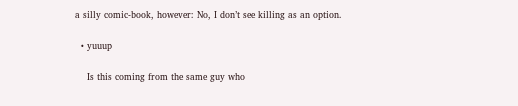a silly comic-book, however: No, I don’t see killing as an option.

  • yuuup

    Is this coming from the same guy who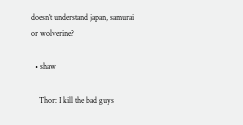doesn’t understand japan, samurai or wolverine?

  • shaw

    Thor: I kill the bad guys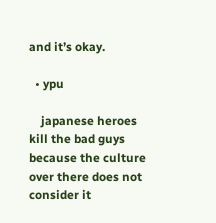and it’s okay.

  • ypu

    japanese heroes kill the bad guys because the culture over there does not consider it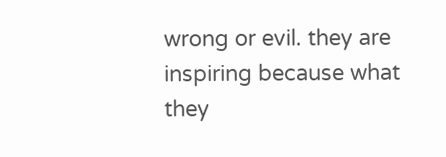wrong or evil. they are inspiring because what they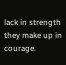lack in strength they make up in courage.